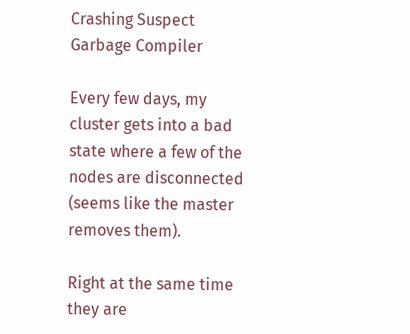Crashing Suspect Garbage Compiler

Every few days, my cluster gets into a bad state where a few of the nodes are disconnected (seems like the master removes them).

Right at the same time they are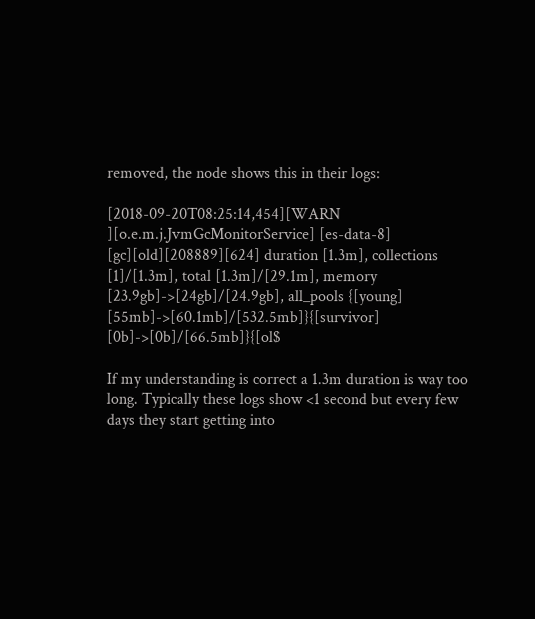removed, the node shows this in their logs:

[2018-09-20T08:25:14,454][WARN ][o.e.m.j.JvmGcMonitorService] [es-data-8] [gc][old][208889][624] duration [1.3m], collections [1]/[1.3m], total [1.3m]/[29.1m], memory [23.9gb]->[24gb]/[24.9gb], all_pools {[young] [55mb]->[60.1mb]/[532.5mb]}{[survivor] [0b]->[0b]/[66.5mb]}{[ol$

If my understanding is correct a 1.3m duration is way too long. Typically these logs show <1 second but every few days they start getting into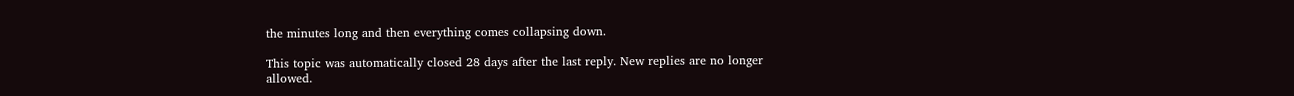the minutes long and then everything comes collapsing down.

This topic was automatically closed 28 days after the last reply. New replies are no longer allowed.